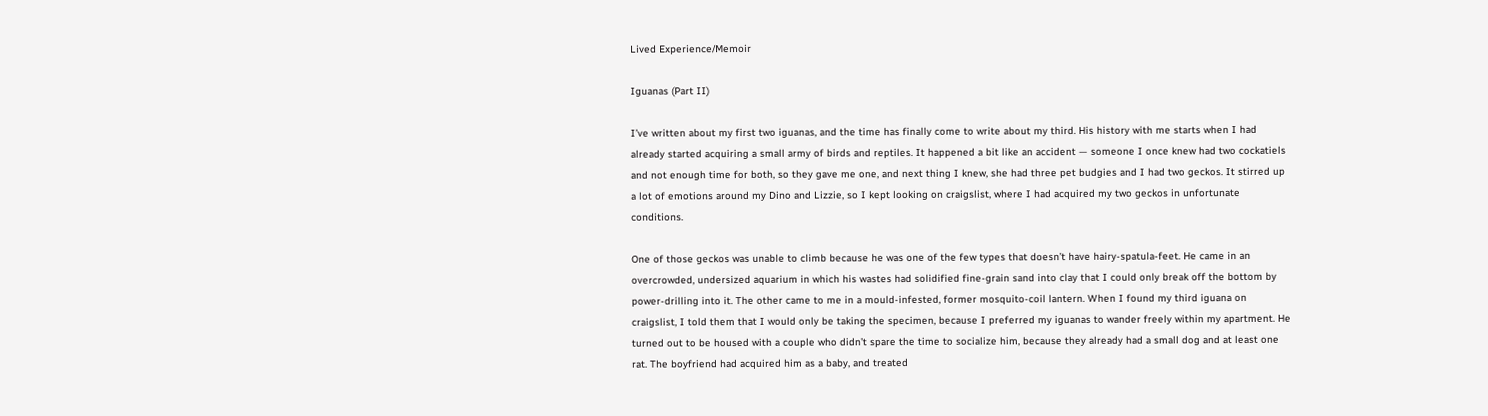Lived Experience/Memoir

Iguanas (Part II)

I’ve written about my first two iguanas, and the time has finally come to write about my third. His history with me starts when I had already started acquiring a small army of birds and reptiles. It happened a bit like an accident — someone I once knew had two cockatiels and not enough time for both, so they gave me one, and next thing I knew, she had three pet budgies and I had two geckos. It stirred up a lot of emotions around my Dino and Lizzie, so I kept looking on craigslist, where I had acquired my two geckos in unfortunate conditions.

One of those geckos was unable to climb because he was one of the few types that doesn’t have hairy-spatula-feet. He came in an overcrowded, undersized aquarium in which his wastes had solidified fine-grain sand into clay that I could only break off the bottom by power-drilling into it. The other came to me in a mould-infested, former mosquito-coil lantern. When I found my third iguana on craigslist, I told them that I would only be taking the specimen, because I preferred my iguanas to wander freely within my apartment. He turned out to be housed with a couple who didn’t spare the time to socialize him, because they already had a small dog and at least one rat. The boyfriend had acquired him as a baby, and treated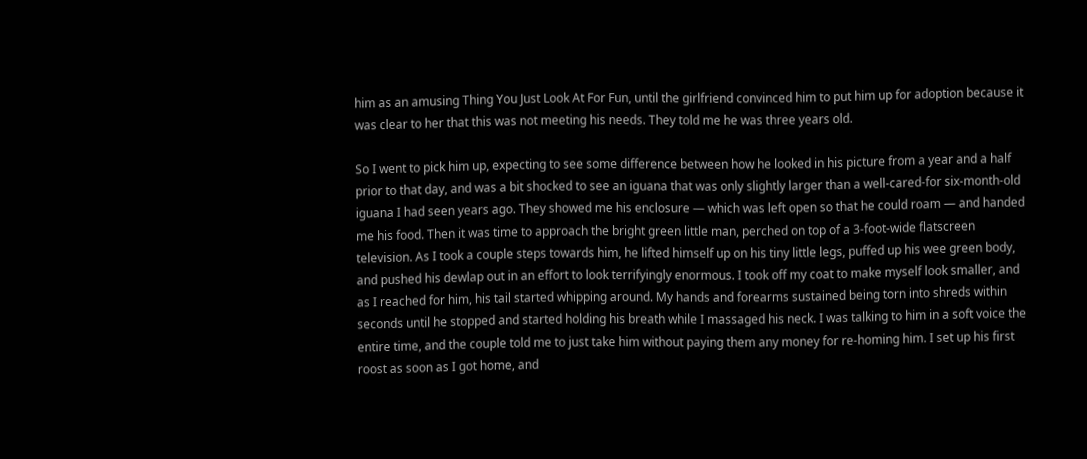him as an amusing Thing You Just Look At For Fun, until the girlfriend convinced him to put him up for adoption because it was clear to her that this was not meeting his needs. They told me he was three years old.

So I went to pick him up, expecting to see some difference between how he looked in his picture from a year and a half prior to that day, and was a bit shocked to see an iguana that was only slightly larger than a well-cared-for six-month-old iguana I had seen years ago. They showed me his enclosure — which was left open so that he could roam — and handed me his food. Then it was time to approach the bright green little man, perched on top of a 3-foot-wide flatscreen television. As I took a couple steps towards him, he lifted himself up on his tiny little legs, puffed up his wee green body, and pushed his dewlap out in an effort to look terrifyingly enormous. I took off my coat to make myself look smaller, and as I reached for him, his tail started whipping around. My hands and forearms sustained being torn into shreds within seconds until he stopped and started holding his breath while I massaged his neck. I was talking to him in a soft voice the entire time, and the couple told me to just take him without paying them any money for re-homing him. I set up his first roost as soon as I got home, and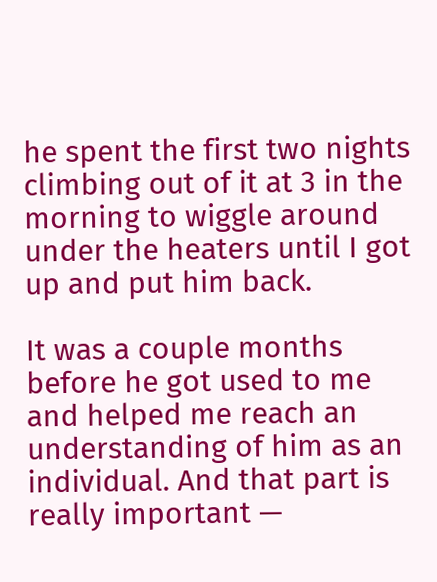he spent the first two nights climbing out of it at 3 in the morning to wiggle around under the heaters until I got up and put him back.

It was a couple months before he got used to me and helped me reach an understanding of him as an individual. And that part is really important —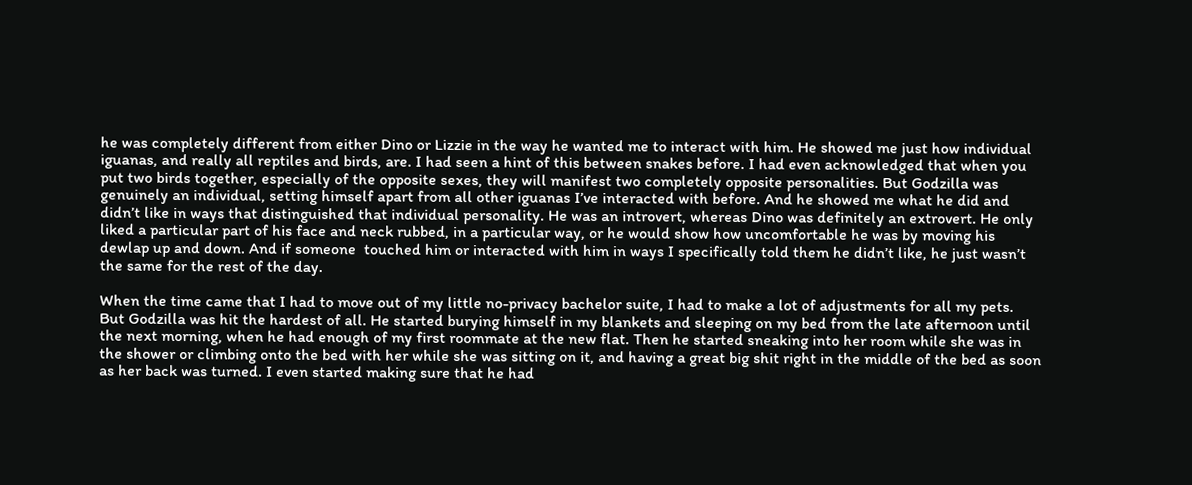he was completely different from either Dino or Lizzie in the way he wanted me to interact with him. He showed me just how individual iguanas, and really all reptiles and birds, are. I had seen a hint of this between snakes before. I had even acknowledged that when you put two birds together, especially of the opposite sexes, they will manifest two completely opposite personalities. But Godzilla was genuinely an individual, setting himself apart from all other iguanas I’ve interacted with before. And he showed me what he did and didn’t like in ways that distinguished that individual personality. He was an introvert, whereas Dino was definitely an extrovert. He only liked a particular part of his face and neck rubbed, in a particular way, or he would show how uncomfortable he was by moving his dewlap up and down. And if someone  touched him or interacted with him in ways I specifically told them he didn’t like, he just wasn’t the same for the rest of the day.

When the time came that I had to move out of my little no-privacy bachelor suite, I had to make a lot of adjustments for all my pets. But Godzilla was hit the hardest of all. He started burying himself in my blankets and sleeping on my bed from the late afternoon until the next morning, when he had enough of my first roommate at the new flat. Then he started sneaking into her room while she was in the shower or climbing onto the bed with her while she was sitting on it, and having a great big shit right in the middle of the bed as soon as her back was turned. I even started making sure that he had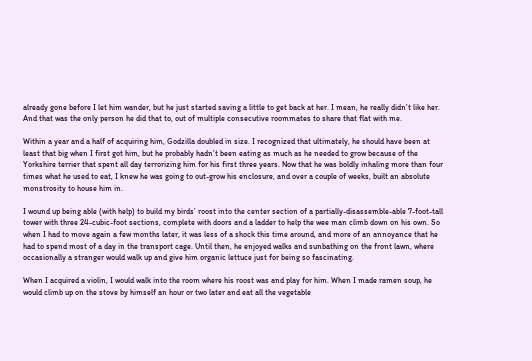already gone before I let him wander, but he just started saving a little to get back at her. I mean, he really didn’t like her. And that was the only person he did that to, out of multiple consecutive roommates to share that flat with me.

Within a year and a half of acquiring him, Godzilla doubled in size. I recognized that ultimately, he should have been at least that big when I first got him, but he probably hadn’t been eating as much as he needed to grow because of the Yorkshire terrier that spent all day terrorizing him for his first three years. Now that he was boldly inhaling more than four times what he used to eat, I knew he was going to out-grow his enclosure, and over a couple of weeks, built an absolute monstrosity to house him in.

I wound up being able (with help) to build my birds’ roost into the center section of a partially-disassemble-able 7-foot-tall tower with three 24-cubic-foot sections, complete with doors and a ladder to help the wee man climb down on his own. So when I had to move again a few months later, it was less of a shock this time around, and more of an annoyance that he had to spend most of a day in the transport cage. Until then, he enjoyed walks and sunbathing on the front lawn, where occasionally a stranger would walk up and give him organic lettuce just for being so fascinating.

When I acquired a violin, I would walk into the room where his roost was and play for him. When I made ramen soup, he would climb up on the stove by himself an hour or two later and eat all the vegetable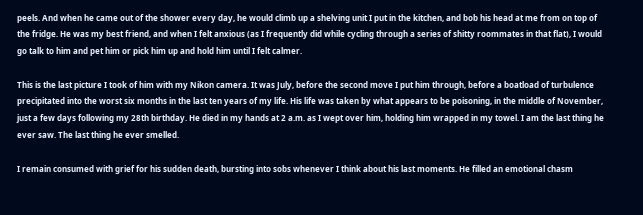peels. And when he came out of the shower every day, he would climb up a shelving unit I put in the kitchen, and bob his head at me from on top of the fridge. He was my best friend, and when I felt anxious (as I frequently did while cycling through a series of shitty roommates in that flat), I would go talk to him and pet him or pick him up and hold him until I felt calmer.

This is the last picture I took of him with my Nikon camera. It was July, before the second move I put him through, before a boatload of turbulence precipitated into the worst six months in the last ten years of my life. His life was taken by what appears to be poisoning, in the middle of November, just a few days following my 28th birthday. He died in my hands at 2 a.m. as I wept over him, holding him wrapped in my towel. I am the last thing he ever saw. The last thing he ever smelled.

I remain consumed with grief for his sudden death, bursting into sobs whenever I think about his last moments. He filled an emotional chasm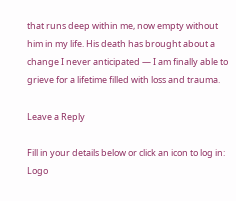that runs deep within me, now empty without him in my life. His death has brought about a change I never anticipated — I am finally able to grieve for a lifetime filled with loss and trauma.

Leave a Reply

Fill in your details below or click an icon to log in: Logo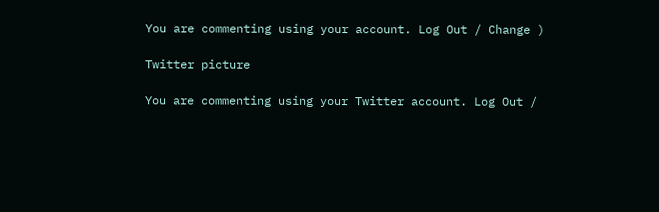You are commenting using your account. Log Out / Change )

Twitter picture

You are commenting using your Twitter account. Log Out /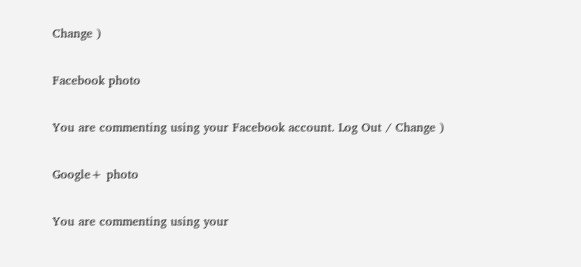Change )

Facebook photo

You are commenting using your Facebook account. Log Out / Change )

Google+ photo

You are commenting using your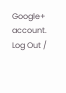Google+ account. Log Out /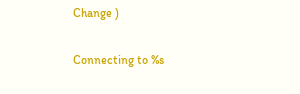Change )

Connecting to %s